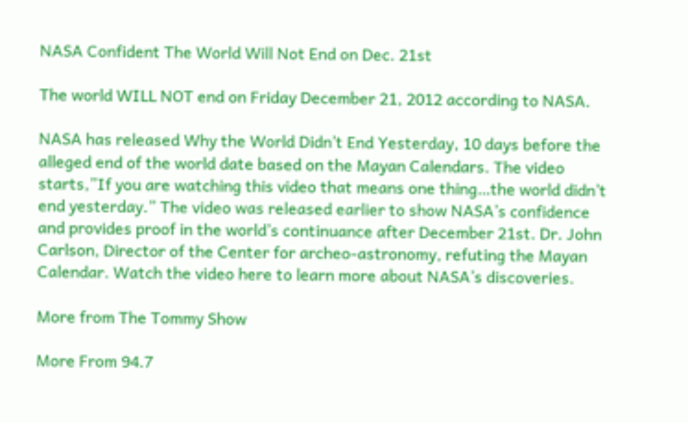NASA Confident The World Will Not End on Dec. 21st

The world WILL NOT end on Friday December 21, 2012 according to NASA.

NASA has released Why the World Didn’t End Yesterday, 10 days before the alleged end of the world date based on the Mayan Calendars. The video starts,”If you are watching this video that means one thing…the world didn’t end yesterday.” The video was released earlier to show NASA’s confidence and provides proof in the world’s continuance after December 21st. Dr. John Carlson, Director of the Center for archeo-astronomy, refuting the Mayan Calendar. Watch the video here to learn more about NASA’s discoveries.

More from The Tommy Show

More From 94.7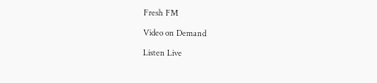Fresh FM

Video on Demand

Listen Live